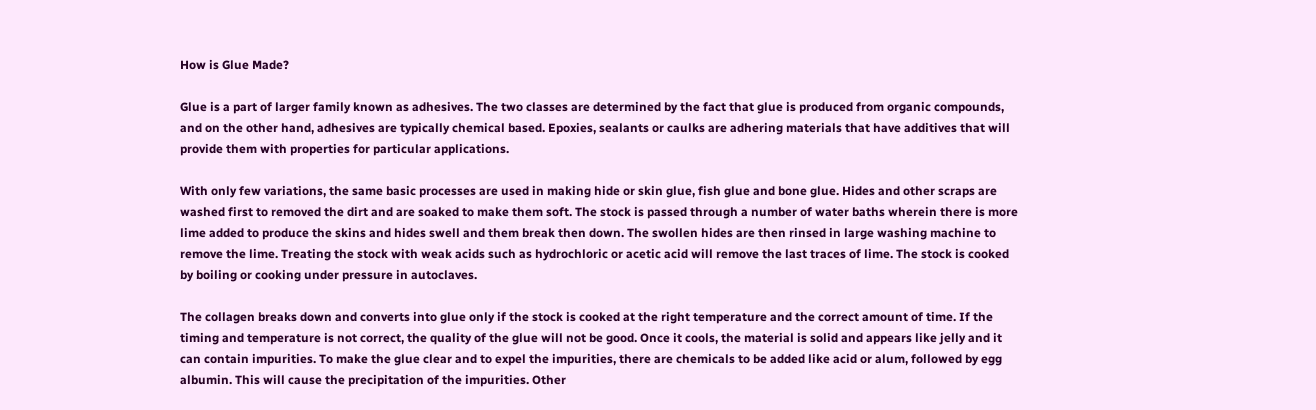How is Glue Made?

Glue is a part of larger family known as adhesives. The two classes are determined by the fact that glue is produced from organic compounds, and on the other hand, adhesives are typically chemical based. Epoxies, sealants or caulks are adhering materials that have additives that will provide them with properties for particular applications.

With only few variations, the same basic processes are used in making hide or skin glue, fish glue and bone glue. Hides and other scraps are washed first to removed the dirt and are soaked to make them soft. The stock is passed through a number of water baths wherein there is more lime added to produce the skins and hides swell and them break then down. The swollen hides are then rinsed in large washing machine to remove the lime. Treating the stock with weak acids such as hydrochloric or acetic acid will remove the last traces of lime. The stock is cooked by boiling or cooking under pressure in autoclaves.

The collagen breaks down and converts into glue only if the stock is cooked at the right temperature and the correct amount of time. If the timing and temperature is not correct, the quality of the glue will not be good. Once it cools, the material is solid and appears like jelly and it can contain impurities. To make the glue clear and to expel the impurities, there are chemicals to be added like acid or alum, followed by egg albumin. This will cause the precipitation of the impurities. Other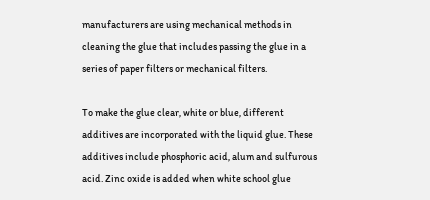manufacturers are using mechanical methods in cleaning the glue that includes passing the glue in a series of paper filters or mechanical filters.

To make the glue clear, white or blue, different additives are incorporated with the liquid glue. These additives include phosphoric acid, alum and sulfurous acid. Zinc oxide is added when white school glue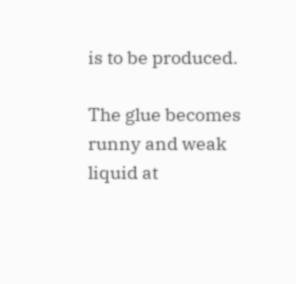is to be produced.

The glue becomes runny and weak liquid at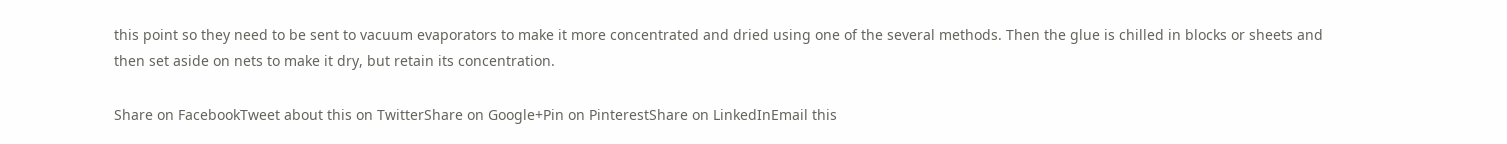this point so they need to be sent to vacuum evaporators to make it more concentrated and dried using one of the several methods. Then the glue is chilled in blocks or sheets and then set aside on nets to make it dry, but retain its concentration.

Share on FacebookTweet about this on TwitterShare on Google+Pin on PinterestShare on LinkedInEmail this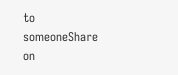to someoneShare on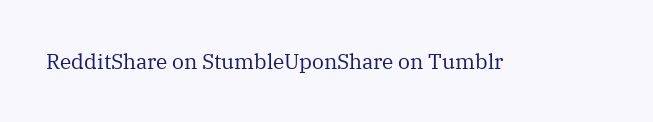RedditShare on StumbleUponShare on Tumblr